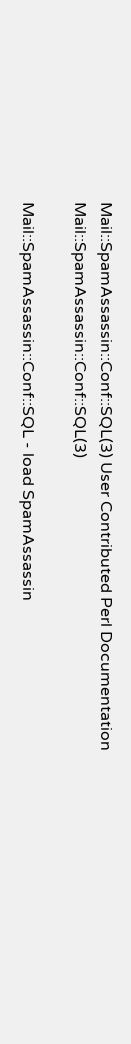Mail::SpamAssassin::Conf::SQL(3) User Contributed Perl Documentation Mail::SpamAssassin::Conf::SQL(3)

Mail::SpamAssassin::Conf::SQL - load SpamAssassin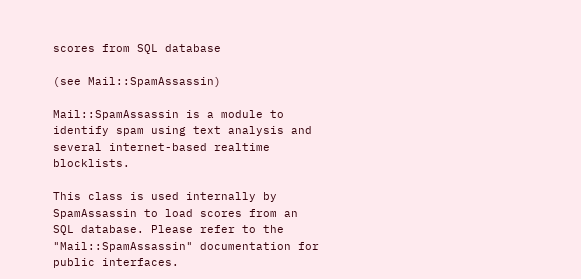scores from SQL database

(see Mail::SpamAssassin)

Mail::SpamAssassin is a module to identify spam using text analysis and several internet-based realtime blocklists.

This class is used internally by SpamAssassin to load scores from an SQL database. Please refer to the "Mail::SpamAssassin" documentation for public interfaces.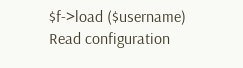$f->load ($username)
Read configuration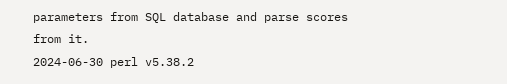parameters from SQL database and parse scores from it.
2024-06-30 perl v5.38.2